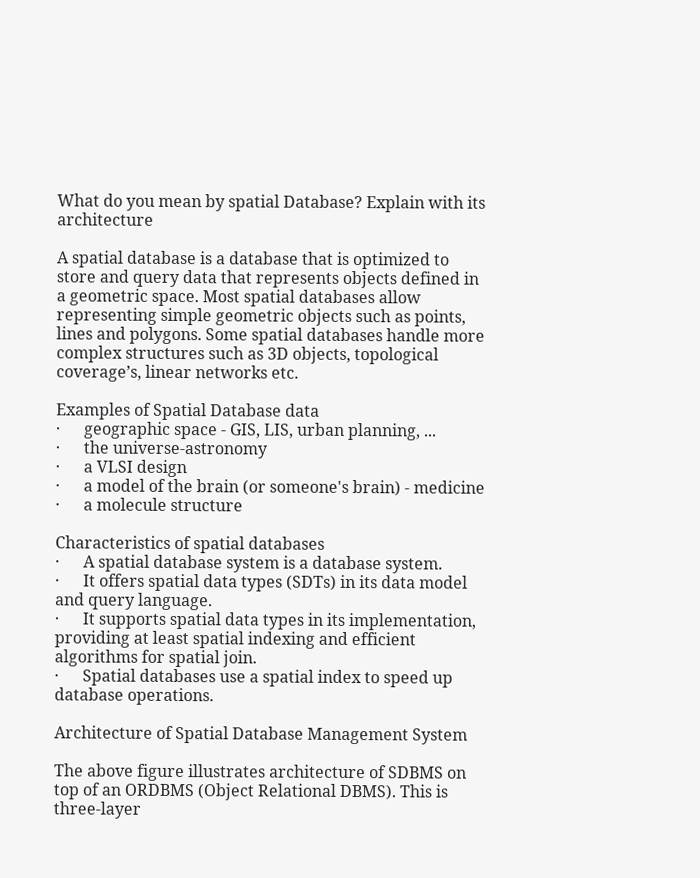What do you mean by spatial Database? Explain with its architecture

A spatial database is a database that is optimized to store and query data that represents objects defined in a geometric space. Most spatial databases allow representing simple geometric objects such as points, lines and polygons. Some spatial databases handle more complex structures such as 3D objects, topological coverage’s, linear networks etc.

Examples of Spatial Database data
·      geographic space - GIS, LIS, urban planning, ...
·      the universe-astronomy
·      a VLSI design
·      a model of the brain (or someone's brain) - medicine
·      a molecule structure

Characteristics of spatial databases
·      A spatial database system is a database system.
·      It offers spatial data types (SDTs) in its data model and query language.
·      It supports spatial data types in its implementation, providing at least spatial indexing and efficient algorithms for spatial join.
·      Spatial databases use a spatial index to speed up database operations.

Architecture of Spatial Database Management System

The above figure illustrates architecture of SDBMS on top of an ORDBMS (Object Relational DBMS). This is three-layer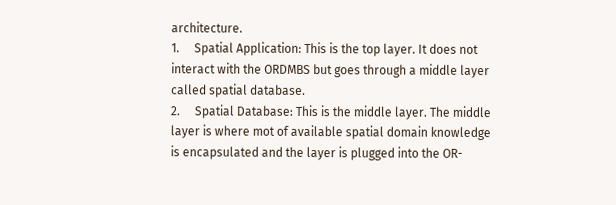architecture.
1.     Spatial Application: This is the top layer. It does not interact with the ORDMBS but goes through a middle layer called spatial database.
2.     Spatial Database: This is the middle layer. The middle layer is where mot of available spatial domain knowledge is encapsulated and the layer is plugged into the OR-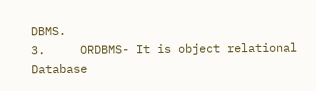DBMS.
3.     ORDBMS- It is object relational Database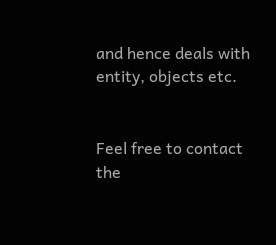and hence deals with entity, objects etc.


Feel free to contact the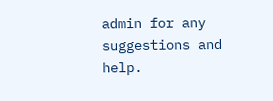admin for any suggestions and help.